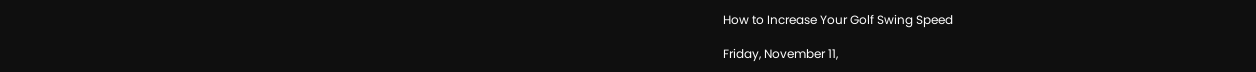How to Increase Your Golf Swing Speed

Friday, November 11,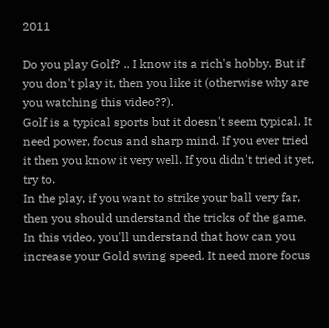2011

Do you play Golf? .. I know its a rich's hobby. But if you don't play it, then you like it (otherwise why are you watching this video??).
Golf is a typical sports but it doesn't seem typical. It need power, focus and sharp mind. If you ever tried it then you know it very well. If you didn't tried it yet, try to.
In the play, if you want to strike your ball very far, then you should understand the tricks of the game. In this video, you'll understand that how can you increase your Gold swing speed. It need more focus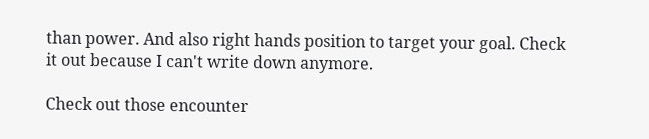than power. And also right hands position to target your goal. Check it out because I can't write down anymore.

Check out those encounter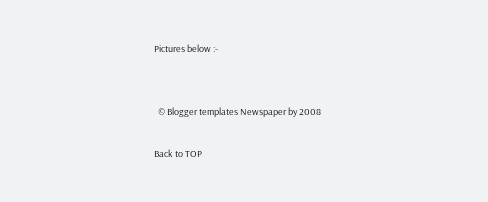Pictures below :-


  © Blogger templates Newspaper by 2008

Back to TOP